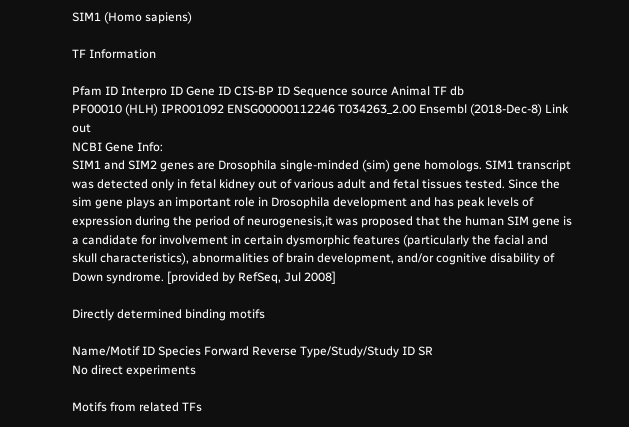SIM1 (Homo sapiens)

TF Information

Pfam ID Interpro ID Gene ID CIS-BP ID Sequence source Animal TF db
PF00010 (HLH) IPR001092 ENSG00000112246 T034263_2.00 Ensembl (2018-Dec-8) Link out
NCBI Gene Info:
SIM1 and SIM2 genes are Drosophila single-minded (sim) gene homologs. SIM1 transcript was detected only in fetal kidney out of various adult and fetal tissues tested. Since the sim gene plays an important role in Drosophila development and has peak levels of expression during the period of neurogenesis,it was proposed that the human SIM gene is a candidate for involvement in certain dysmorphic features (particularly the facial and skull characteristics), abnormalities of brain development, and/or cognitive disability of Down syndrome. [provided by RefSeq, Jul 2008]

Directly determined binding motifs

Name/Motif ID Species Forward Reverse Type/Study/Study ID SR
No direct experiments

Motifs from related TFs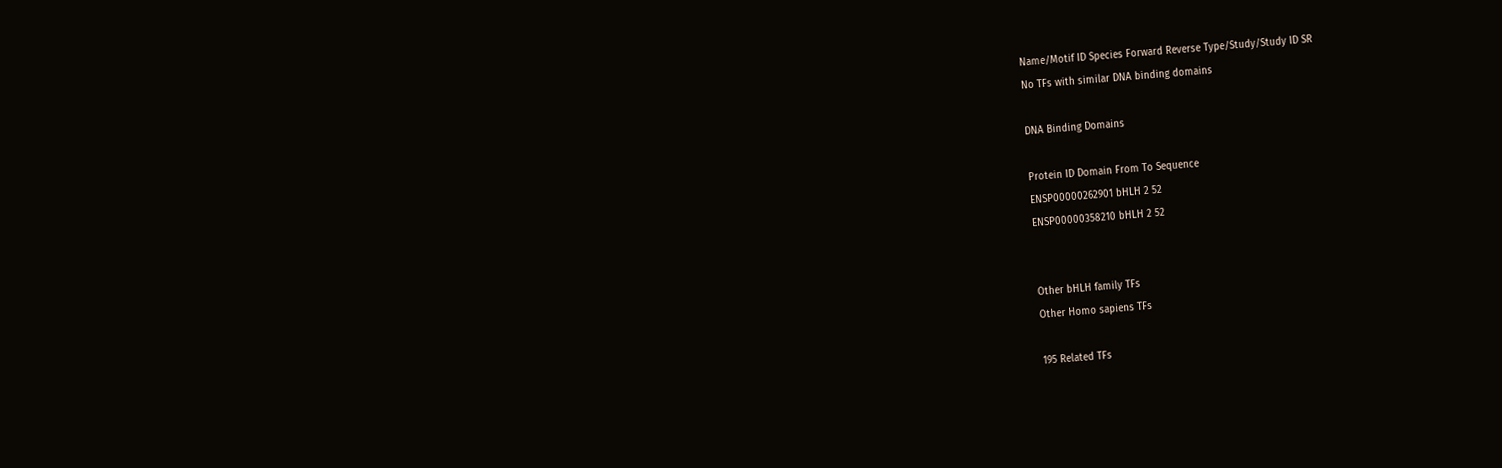Name/Motif ID Species Forward Reverse Type/Study/Study ID SR
No TFs with similar DNA binding domains

DNA Binding Domains

Protein ID Domain From To Sequence
ENSP00000262901 bHLH 2 52
ENSP00000358210 bHLH 2 52


Other bHLH family TFs
Other Homo sapiens TFs

195 Related TFs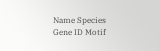Name Species Gene ID Motif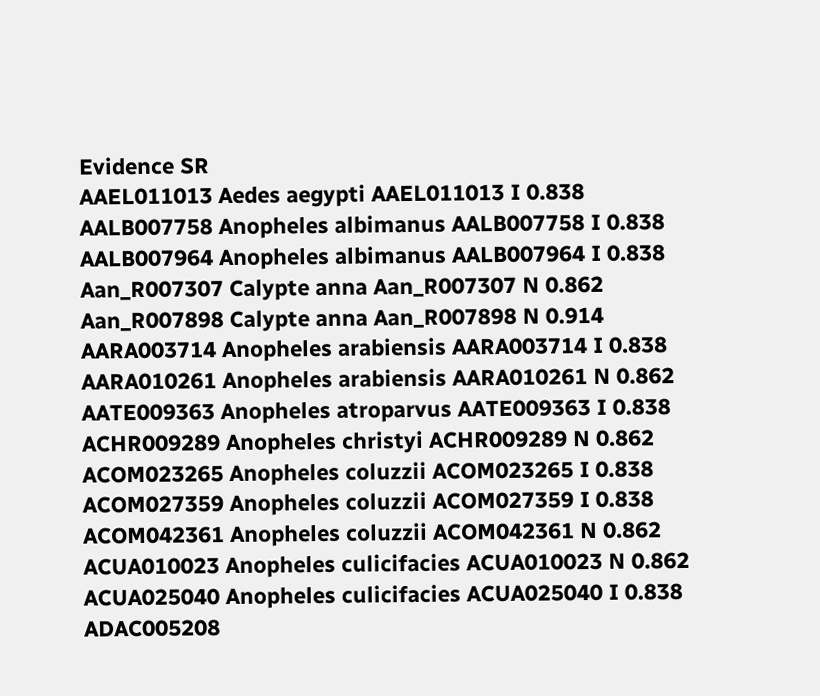Evidence SR
AAEL011013 Aedes aegypti AAEL011013 I 0.838
AALB007758 Anopheles albimanus AALB007758 I 0.838
AALB007964 Anopheles albimanus AALB007964 I 0.838
Aan_R007307 Calypte anna Aan_R007307 N 0.862
Aan_R007898 Calypte anna Aan_R007898 N 0.914
AARA003714 Anopheles arabiensis AARA003714 I 0.838
AARA010261 Anopheles arabiensis AARA010261 N 0.862
AATE009363 Anopheles atroparvus AATE009363 I 0.838
ACHR009289 Anopheles christyi ACHR009289 N 0.862
ACOM023265 Anopheles coluzzii ACOM023265 I 0.838
ACOM027359 Anopheles coluzzii ACOM027359 I 0.838
ACOM042361 Anopheles coluzzii ACOM042361 N 0.862
ACUA010023 Anopheles culicifacies ACUA010023 N 0.862
ACUA025040 Anopheles culicifacies ACUA025040 I 0.838
ADAC005208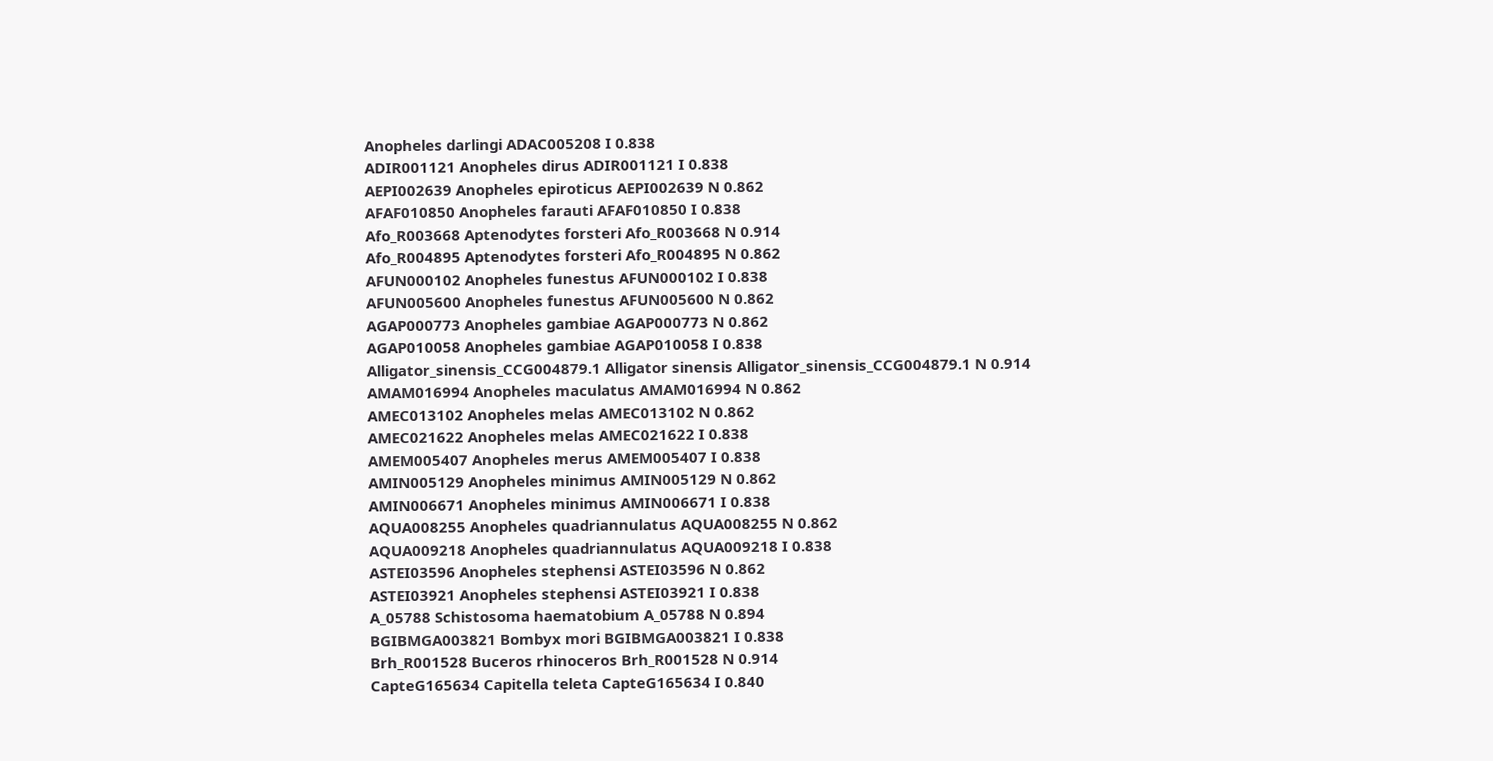Anopheles darlingi ADAC005208 I 0.838
ADIR001121 Anopheles dirus ADIR001121 I 0.838
AEPI002639 Anopheles epiroticus AEPI002639 N 0.862
AFAF010850 Anopheles farauti AFAF010850 I 0.838
Afo_R003668 Aptenodytes forsteri Afo_R003668 N 0.914
Afo_R004895 Aptenodytes forsteri Afo_R004895 N 0.862
AFUN000102 Anopheles funestus AFUN000102 I 0.838
AFUN005600 Anopheles funestus AFUN005600 N 0.862
AGAP000773 Anopheles gambiae AGAP000773 N 0.862
AGAP010058 Anopheles gambiae AGAP010058 I 0.838
Alligator_sinensis_CCG004879.1 Alligator sinensis Alligator_sinensis_CCG004879.1 N 0.914
AMAM016994 Anopheles maculatus AMAM016994 N 0.862
AMEC013102 Anopheles melas AMEC013102 N 0.862
AMEC021622 Anopheles melas AMEC021622 I 0.838
AMEM005407 Anopheles merus AMEM005407 I 0.838
AMIN005129 Anopheles minimus AMIN005129 N 0.862
AMIN006671 Anopheles minimus AMIN006671 I 0.838
AQUA008255 Anopheles quadriannulatus AQUA008255 N 0.862
AQUA009218 Anopheles quadriannulatus AQUA009218 I 0.838
ASTEI03596 Anopheles stephensi ASTEI03596 N 0.862
ASTEI03921 Anopheles stephensi ASTEI03921 I 0.838
A_05788 Schistosoma haematobium A_05788 N 0.894
BGIBMGA003821 Bombyx mori BGIBMGA003821 I 0.838
Brh_R001528 Buceros rhinoceros Brh_R001528 N 0.914
CapteG165634 Capitella teleta CapteG165634 I 0.840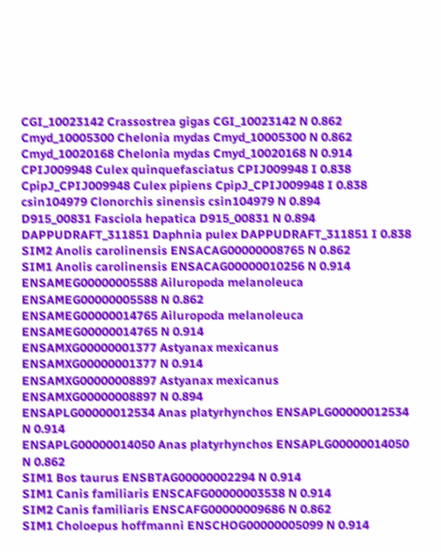CGI_10023142 Crassostrea gigas CGI_10023142 N 0.862
Cmyd_10005300 Chelonia mydas Cmyd_10005300 N 0.862
Cmyd_10020168 Chelonia mydas Cmyd_10020168 N 0.914
CPIJ009948 Culex quinquefasciatus CPIJ009948 I 0.838
CpipJ_CPIJ009948 Culex pipiens CpipJ_CPIJ009948 I 0.838
csin104979 Clonorchis sinensis csin104979 N 0.894
D915_00831 Fasciola hepatica D915_00831 N 0.894
DAPPUDRAFT_311851 Daphnia pulex DAPPUDRAFT_311851 I 0.838
SIM2 Anolis carolinensis ENSACAG00000008765 N 0.862
SIM1 Anolis carolinensis ENSACAG00000010256 N 0.914
ENSAMEG00000005588 Ailuropoda melanoleuca ENSAMEG00000005588 N 0.862
ENSAMEG00000014765 Ailuropoda melanoleuca ENSAMEG00000014765 N 0.914
ENSAMXG00000001377 Astyanax mexicanus ENSAMXG00000001377 N 0.914
ENSAMXG00000008897 Astyanax mexicanus ENSAMXG00000008897 N 0.894
ENSAPLG00000012534 Anas platyrhynchos ENSAPLG00000012534 N 0.914
ENSAPLG00000014050 Anas platyrhynchos ENSAPLG00000014050 N 0.862
SIM1 Bos taurus ENSBTAG00000002294 N 0.914
SIM1 Canis familiaris ENSCAFG00000003538 N 0.914
SIM2 Canis familiaris ENSCAFG00000009686 N 0.862
SIM1 Choloepus hoffmanni ENSCHOG00000005099 N 0.914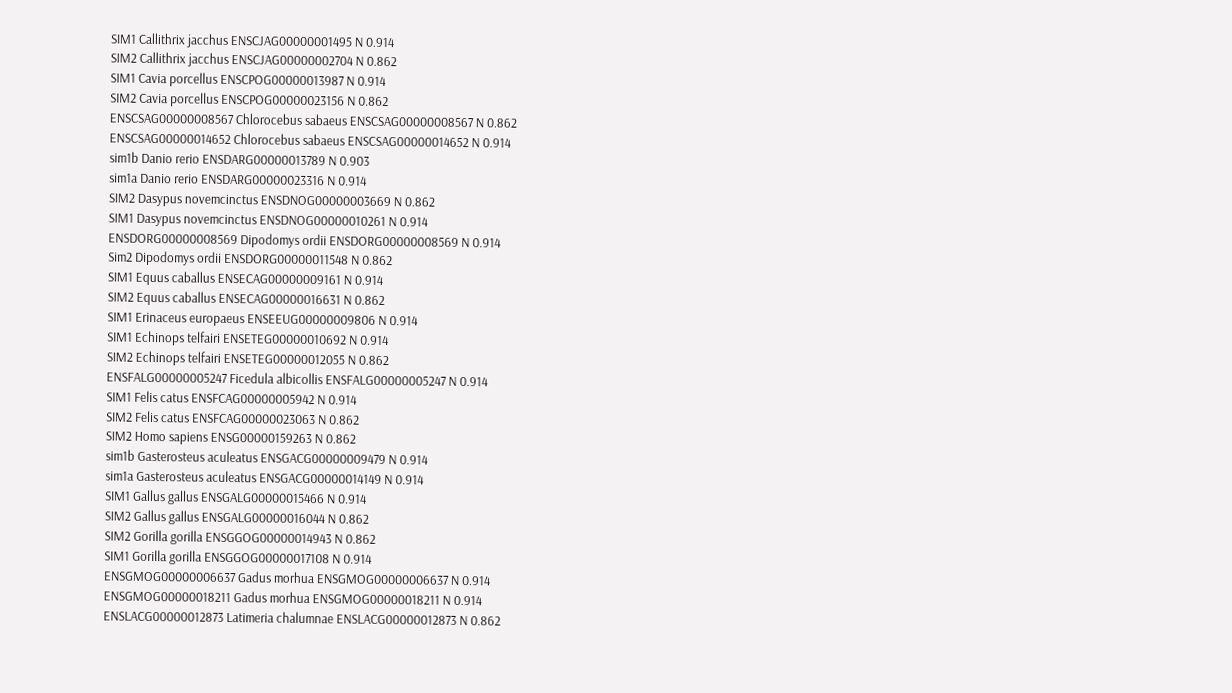SIM1 Callithrix jacchus ENSCJAG00000001495 N 0.914
SIM2 Callithrix jacchus ENSCJAG00000002704 N 0.862
SIM1 Cavia porcellus ENSCPOG00000013987 N 0.914
SIM2 Cavia porcellus ENSCPOG00000023156 N 0.862
ENSCSAG00000008567 Chlorocebus sabaeus ENSCSAG00000008567 N 0.862
ENSCSAG00000014652 Chlorocebus sabaeus ENSCSAG00000014652 N 0.914
sim1b Danio rerio ENSDARG00000013789 N 0.903
sim1a Danio rerio ENSDARG00000023316 N 0.914
SIM2 Dasypus novemcinctus ENSDNOG00000003669 N 0.862
SIM1 Dasypus novemcinctus ENSDNOG00000010261 N 0.914
ENSDORG00000008569 Dipodomys ordii ENSDORG00000008569 N 0.914
Sim2 Dipodomys ordii ENSDORG00000011548 N 0.862
SIM1 Equus caballus ENSECAG00000009161 N 0.914
SIM2 Equus caballus ENSECAG00000016631 N 0.862
SIM1 Erinaceus europaeus ENSEEUG00000009806 N 0.914
SIM1 Echinops telfairi ENSETEG00000010692 N 0.914
SIM2 Echinops telfairi ENSETEG00000012055 N 0.862
ENSFALG00000005247 Ficedula albicollis ENSFALG00000005247 N 0.914
SIM1 Felis catus ENSFCAG00000005942 N 0.914
SIM2 Felis catus ENSFCAG00000023063 N 0.862
SIM2 Homo sapiens ENSG00000159263 N 0.862
sim1b Gasterosteus aculeatus ENSGACG00000009479 N 0.914
sim1a Gasterosteus aculeatus ENSGACG00000014149 N 0.914
SIM1 Gallus gallus ENSGALG00000015466 N 0.914
SIM2 Gallus gallus ENSGALG00000016044 N 0.862
SIM2 Gorilla gorilla ENSGGOG00000014943 N 0.862
SIM1 Gorilla gorilla ENSGGOG00000017108 N 0.914
ENSGMOG00000006637 Gadus morhua ENSGMOG00000006637 N 0.914
ENSGMOG00000018211 Gadus morhua ENSGMOG00000018211 N 0.914
ENSLACG00000012873 Latimeria chalumnae ENSLACG00000012873 N 0.862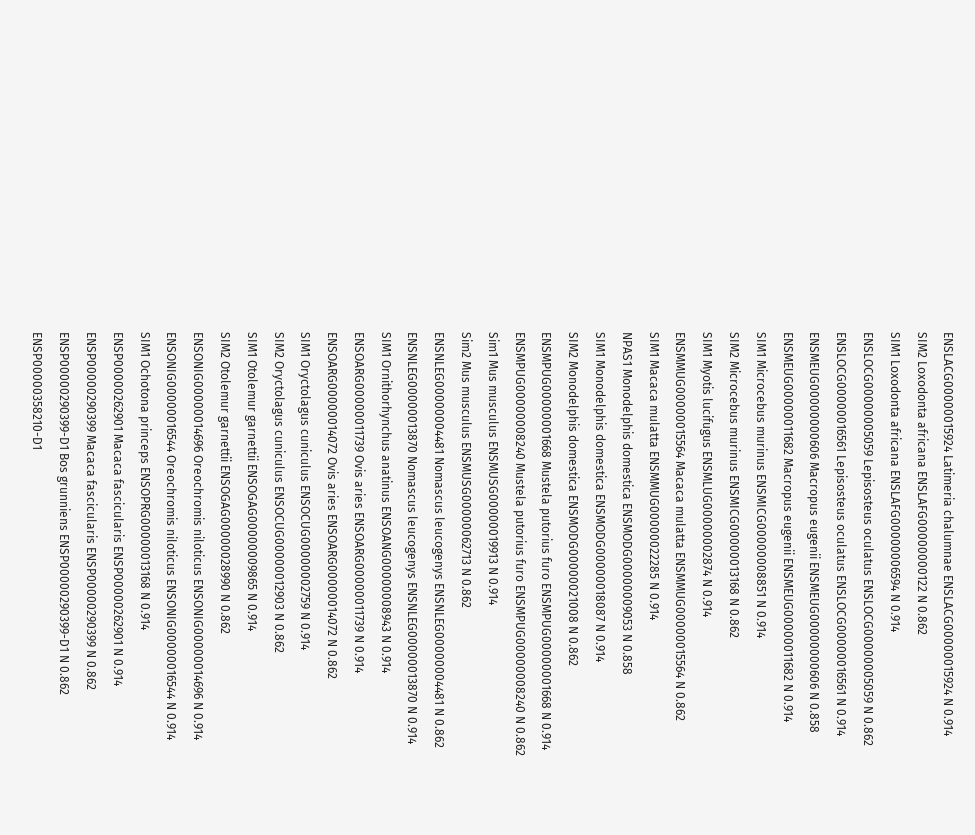ENSLACG00000015924 Latimeria chalumnae ENSLACG00000015924 N 0.914
SIM2 Loxodonta africana ENSLAFG00000000122 N 0.862
SIM1 Loxodonta africana ENSLAFG00000006594 N 0.914
ENSLOCG00000005059 Lepisosteus oculatus ENSLOCG00000005059 N 0.862
ENSLOCG00000016561 Lepisosteus oculatus ENSLOCG00000016561 N 0.914
ENSMEUG00000000606 Macropus eugenii ENSMEUG00000000606 N 0.858
ENSMEUG00000011682 Macropus eugenii ENSMEUG00000011682 N 0.914
SIM1 Microcebus murinus ENSMICG00000008851 N 0.914
SIM2 Microcebus murinus ENSMICG00000013168 N 0.862
SIM1 Myotis lucifugus ENSMLUG00000002874 N 0.914
ENSMMUG00000015564 Macaca mulatta ENSMMUG00000015564 N 0.862
SIM1 Macaca mulatta ENSMMUG00000022285 N 0.914
NPAS1 Monodelphis domestica ENSMODG00000009053 N 0.858
SIM1 Monodelphis domestica ENSMODG00000018087 N 0.914
SIM2 Monodelphis domestica ENSMODG00000021008 N 0.862
ENSMPUG00000001668 Mustela putorius furo ENSMPUG00000001668 N 0.914
ENSMPUG00000008240 Mustela putorius furo ENSMPUG00000008240 N 0.862
Sim1 Mus musculus ENSMUSG00000019913 N 0.914
Sim2 Mus musculus ENSMUSG00000062713 N 0.862
ENSNLEG00000004481 Nomascus leucogenys ENSNLEG00000004481 N 0.862
ENSNLEG00000013870 Nomascus leucogenys ENSNLEG00000013870 N 0.914
SIM1 Ornithorhynchus anatinus ENSOANG00000008943 N 0.914
ENSOARG00000011739 Ovis aries ENSOARG00000011739 N 0.914
ENSOARG00000014072 Ovis aries ENSOARG00000014072 N 0.862
SIM1 Oryctolagus cuniculus ENSOCUG00000002759 N 0.914
SIM2 Oryctolagus cuniculus ENSOCUG00000012903 N 0.862
SIM1 Otolemur garnettii ENSOGAG00000009865 N 0.914
SIM2 Otolemur garnettii ENSOGAG00000028990 N 0.862
ENSONIG00000014696 Oreochromis niloticus ENSONIG00000014696 N 0.914
ENSONIG00000016544 Oreochromis niloticus ENSONIG00000016544 N 0.914
SIM1 Ochotona princeps ENSOPRG00000013168 N 0.914
ENSP00000262901 Macaca fascicularis ENSP00000262901 N 0.914
ENSP00000290399 Macaca fascicularis ENSP00000290399 N 0.862
ENSP00000290399-D1 Bos grunniens ENSP00000290399-D1 N 0.862
ENSP00000358210-D1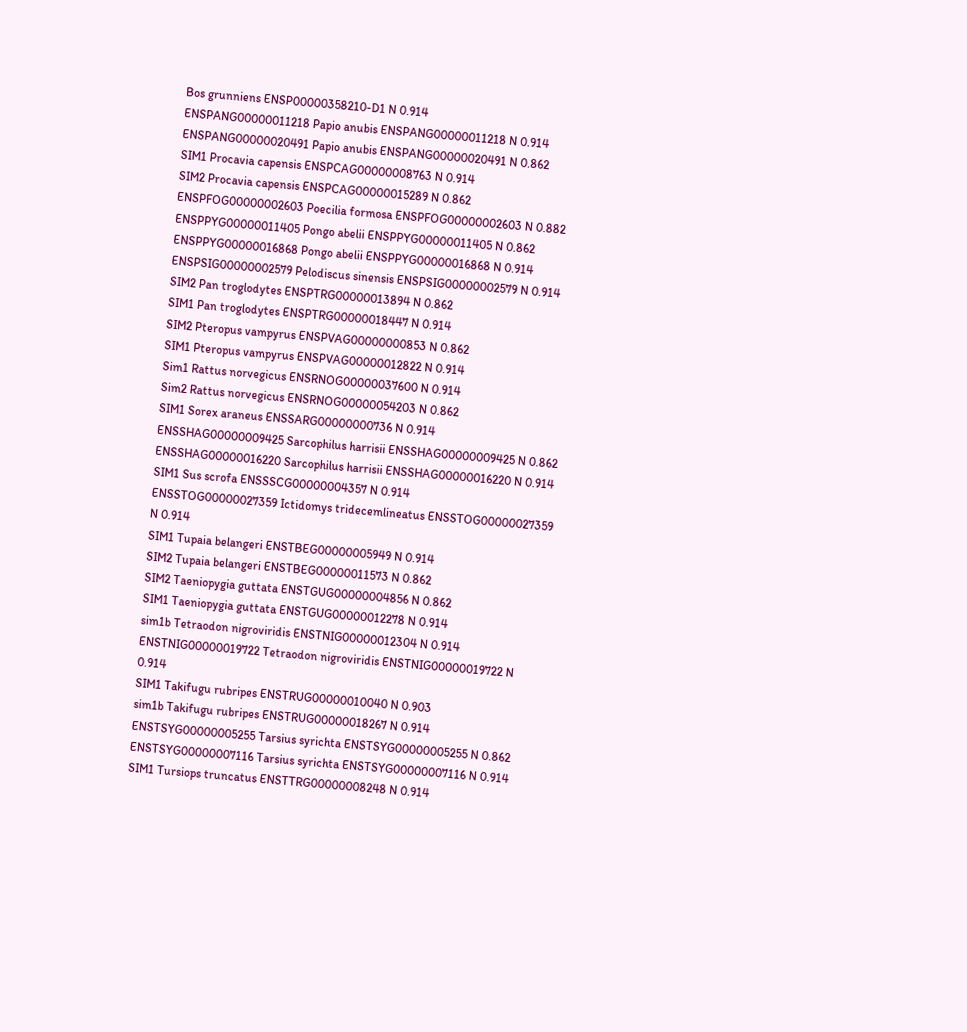Bos grunniens ENSP00000358210-D1 N 0.914
ENSPANG00000011218 Papio anubis ENSPANG00000011218 N 0.914
ENSPANG00000020491 Papio anubis ENSPANG00000020491 N 0.862
SIM1 Procavia capensis ENSPCAG00000008763 N 0.914
SIM2 Procavia capensis ENSPCAG00000015289 N 0.862
ENSPFOG00000002603 Poecilia formosa ENSPFOG00000002603 N 0.882
ENSPPYG00000011405 Pongo abelii ENSPPYG00000011405 N 0.862
ENSPPYG00000016868 Pongo abelii ENSPPYG00000016868 N 0.914
ENSPSIG00000002579 Pelodiscus sinensis ENSPSIG00000002579 N 0.914
SIM2 Pan troglodytes ENSPTRG00000013894 N 0.862
SIM1 Pan troglodytes ENSPTRG00000018447 N 0.914
SIM2 Pteropus vampyrus ENSPVAG00000000853 N 0.862
SIM1 Pteropus vampyrus ENSPVAG00000012822 N 0.914
Sim1 Rattus norvegicus ENSRNOG00000037600 N 0.914
Sim2 Rattus norvegicus ENSRNOG00000054203 N 0.862
SIM1 Sorex araneus ENSSARG00000000736 N 0.914
ENSSHAG00000009425 Sarcophilus harrisii ENSSHAG00000009425 N 0.862
ENSSHAG00000016220 Sarcophilus harrisii ENSSHAG00000016220 N 0.914
SIM1 Sus scrofa ENSSSCG00000004357 N 0.914
ENSSTOG00000027359 Ictidomys tridecemlineatus ENSSTOG00000027359 N 0.914
SIM1 Tupaia belangeri ENSTBEG00000005949 N 0.914
SIM2 Tupaia belangeri ENSTBEG00000011573 N 0.862
SIM2 Taeniopygia guttata ENSTGUG00000004856 N 0.862
SIM1 Taeniopygia guttata ENSTGUG00000012278 N 0.914
sim1b Tetraodon nigroviridis ENSTNIG00000012304 N 0.914
ENSTNIG00000019722 Tetraodon nigroviridis ENSTNIG00000019722 N 0.914
SIM1 Takifugu rubripes ENSTRUG00000010040 N 0.903
sim1b Takifugu rubripes ENSTRUG00000018267 N 0.914
ENSTSYG00000005255 Tarsius syrichta ENSTSYG00000005255 N 0.862
ENSTSYG00000007116 Tarsius syrichta ENSTSYG00000007116 N 0.914
SIM1 Tursiops truncatus ENSTTRG00000008248 N 0.914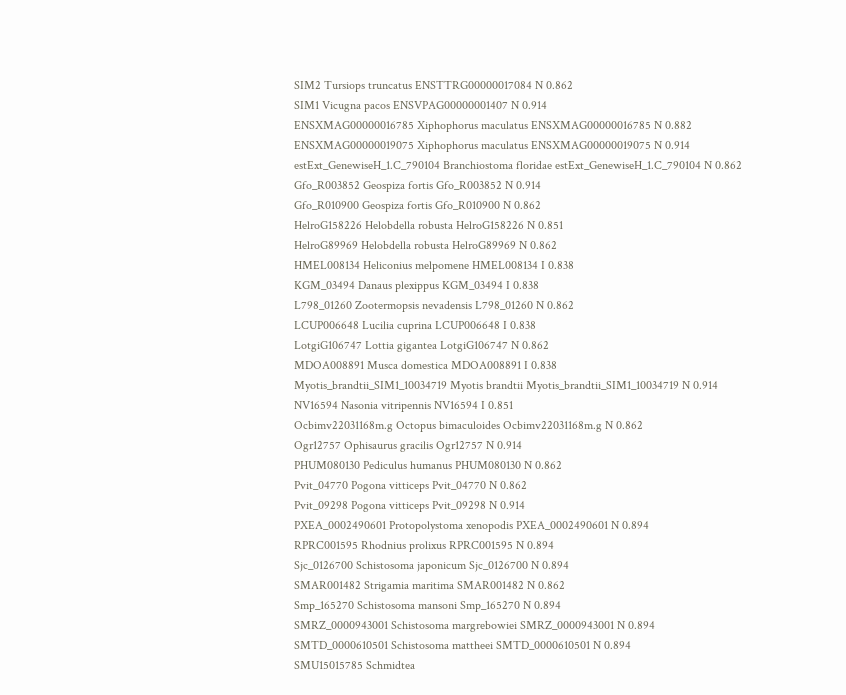SIM2 Tursiops truncatus ENSTTRG00000017084 N 0.862
SIM1 Vicugna pacos ENSVPAG00000001407 N 0.914
ENSXMAG00000016785 Xiphophorus maculatus ENSXMAG00000016785 N 0.882
ENSXMAG00000019075 Xiphophorus maculatus ENSXMAG00000019075 N 0.914
estExt_GenewiseH_1.C_790104 Branchiostoma floridae estExt_GenewiseH_1.C_790104 N 0.862
Gfo_R003852 Geospiza fortis Gfo_R003852 N 0.914
Gfo_R010900 Geospiza fortis Gfo_R010900 N 0.862
HelroG158226 Helobdella robusta HelroG158226 N 0.851
HelroG89969 Helobdella robusta HelroG89969 N 0.862
HMEL008134 Heliconius melpomene HMEL008134 I 0.838
KGM_03494 Danaus plexippus KGM_03494 I 0.838
L798_01260 Zootermopsis nevadensis L798_01260 N 0.862
LCUP006648 Lucilia cuprina LCUP006648 I 0.838
LotgiG106747 Lottia gigantea LotgiG106747 N 0.862
MDOA008891 Musca domestica MDOA008891 I 0.838
Myotis_brandtii_SIM1_10034719 Myotis brandtii Myotis_brandtii_SIM1_10034719 N 0.914
NV16594 Nasonia vitripennis NV16594 I 0.851
Ocbimv22031168m.g Octopus bimaculoides Ocbimv22031168m.g N 0.862
Ogr12757 Ophisaurus gracilis Ogr12757 N 0.914
PHUM080130 Pediculus humanus PHUM080130 N 0.862
Pvit_04770 Pogona vitticeps Pvit_04770 N 0.862
Pvit_09298 Pogona vitticeps Pvit_09298 N 0.914
PXEA_0002490601 Protopolystoma xenopodis PXEA_0002490601 N 0.894
RPRC001595 Rhodnius prolixus RPRC001595 N 0.894
Sjc_0126700 Schistosoma japonicum Sjc_0126700 N 0.894
SMAR001482 Strigamia maritima SMAR001482 N 0.862
Smp_165270 Schistosoma mansoni Smp_165270 N 0.894
SMRZ_0000943001 Schistosoma margrebowiei SMRZ_0000943001 N 0.894
SMTD_0000610501 Schistosoma mattheei SMTD_0000610501 N 0.894
SMU15015785 Schmidtea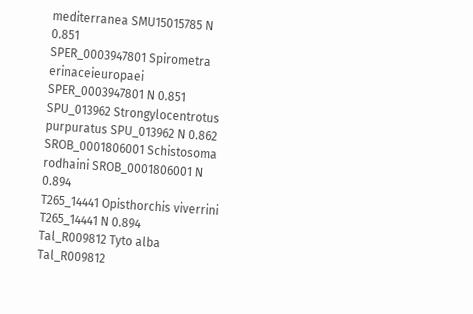mediterranea SMU15015785 N 0.851
SPER_0003947801 Spirometra erinaceieuropaei SPER_0003947801 N 0.851
SPU_013962 Strongylocentrotus purpuratus SPU_013962 N 0.862
SROB_0001806001 Schistosoma rodhaini SROB_0001806001 N 0.894
T265_14441 Opisthorchis viverrini T265_14441 N 0.894
Tal_R009812 Tyto alba Tal_R009812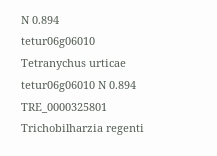N 0.894
tetur06g06010 Tetranychus urticae tetur06g06010 N 0.894
TRE_0000325801 Trichobilharzia regenti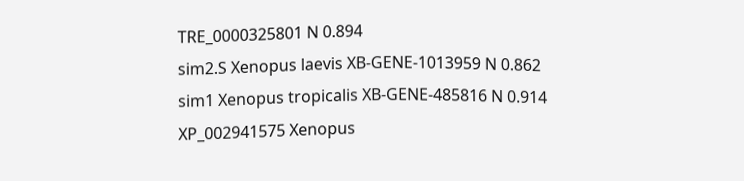TRE_0000325801 N 0.894
sim2.S Xenopus laevis XB-GENE-1013959 N 0.862
sim1 Xenopus tropicalis XB-GENE-485816 N 0.914
XP_002941575 Xenopus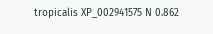tropicalis XP_002941575 N 0.862